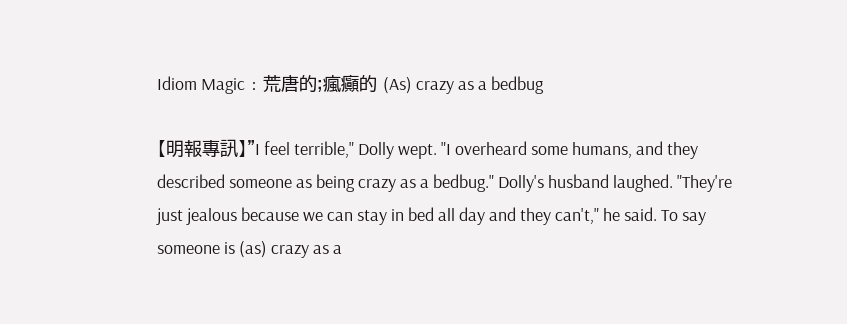Idiom Magic﹕荒唐的;瘋癲的 (As) crazy as a bedbug

【明報專訊】"I feel terrible," Dolly wept. "I overheard some humans, and they described someone as being crazy as a bedbug." Dolly's husband laughed. "They're just jealous because we can stay in bed all day and they can't," he said. To say someone is (as) crazy as a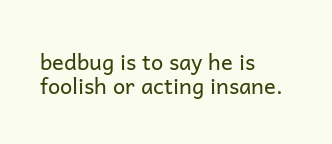bedbug is to say he is foolish or acting insane.